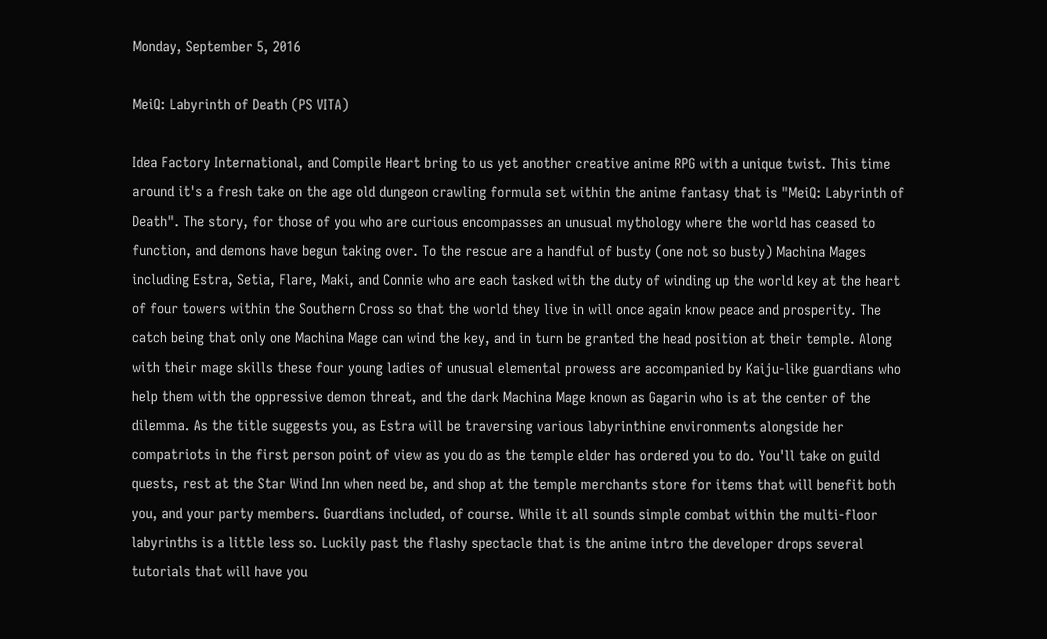Monday, September 5, 2016

MeiQ: Labyrinth of Death (PS VITA)

Idea Factory International, and Compile Heart bring to us yet another creative anime RPG with a unique twist. This time around it's a fresh take on the age old dungeon crawling formula set within the anime fantasy that is "MeiQ: Labyrinth of Death". The story, for those of you who are curious encompasses an unusual mythology where the world has ceased to function, and demons have begun taking over. To the rescue are a handful of busty (one not so busty) Machina Mages including Estra, Setia, Flare, Maki, and Connie who are each tasked with the duty of winding up the world key at the heart of four towers within the Southern Cross so that the world they live in will once again know peace and prosperity. The catch being that only one Machina Mage can wind the key, and in turn be granted the head position at their temple. Along with their mage skills these four young ladies of unusual elemental prowess are accompanied by Kaiju-like guardians who help them with the oppressive demon threat, and the dark Machina Mage known as Gagarin who is at the center of the dilemma. As the title suggests you, as Estra will be traversing various labyrinthine environments alongside her compatriots in the first person point of view as you do as the temple elder has ordered you to do. You'll take on guild quests, rest at the Star Wind Inn when need be, and shop at the temple merchants store for items that will benefit both you, and your party members. Guardians included, of course. While it all sounds simple combat within the multi-floor labyrinths is a little less so. Luckily past the flashy spectacle that is the anime intro the developer drops several tutorials that will have you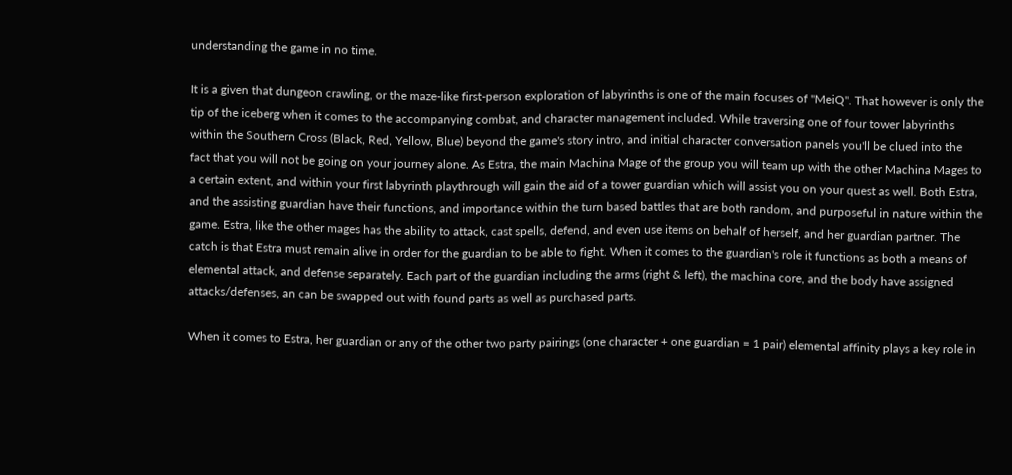understanding the game in no time.

It is a given that dungeon crawling, or the maze-like first-person exploration of labyrinths is one of the main focuses of "MeiQ". That however is only the tip of the iceberg when it comes to the accompanying combat, and character management included. While traversing one of four tower labyrinths within the Southern Cross (Black, Red, Yellow, Blue) beyond the game's story intro, and initial character conversation panels you'll be clued into the fact that you will not be going on your journey alone. As Estra, the main Machina Mage of the group you will team up with the other Machina Mages to a certain extent, and within your first labyrinth playthrough will gain the aid of a tower guardian which will assist you on your quest as well. Both Estra, and the assisting guardian have their functions, and importance within the turn based battles that are both random, and purposeful in nature within the game. Estra, like the other mages has the ability to attack, cast spells, defend, and even use items on behalf of herself, and her guardian partner. The catch is that Estra must remain alive in order for the guardian to be able to fight. When it comes to the guardian's role it functions as both a means of elemental attack, and defense separately. Each part of the guardian including the arms (right & left), the machina core, and the body have assigned attacks/defenses, an can be swapped out with found parts as well as purchased parts.

When it comes to Estra, her guardian or any of the other two party pairings (one character + one guardian = 1 pair) elemental affinity plays a key role in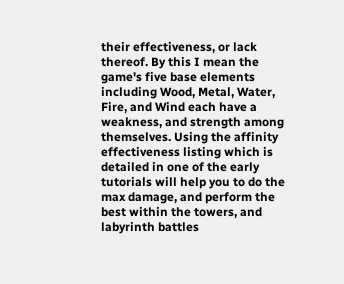their effectiveness, or lack thereof. By this I mean the game's five base elements including Wood, Metal, Water, Fire, and Wind each have a weakness, and strength among themselves. Using the affinity effectiveness listing which is detailed in one of the early tutorials will help you to do the max damage, and perform the best within the towers, and labyrinth battles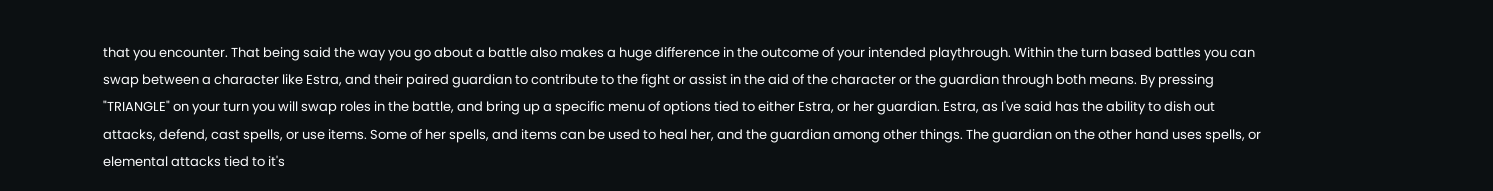that you encounter. That being said the way you go about a battle also makes a huge difference in the outcome of your intended playthrough. Within the turn based battles you can swap between a character like Estra, and their paired guardian to contribute to the fight or assist in the aid of the character or the guardian through both means. By pressing "TRIANGLE" on your turn you will swap roles in the battle, and bring up a specific menu of options tied to either Estra, or her guardian. Estra, as I've said has the ability to dish out attacks, defend, cast spells, or use items. Some of her spells, and items can be used to heal her, and the guardian among other things. The guardian on the other hand uses spells, or elemental attacks tied to it's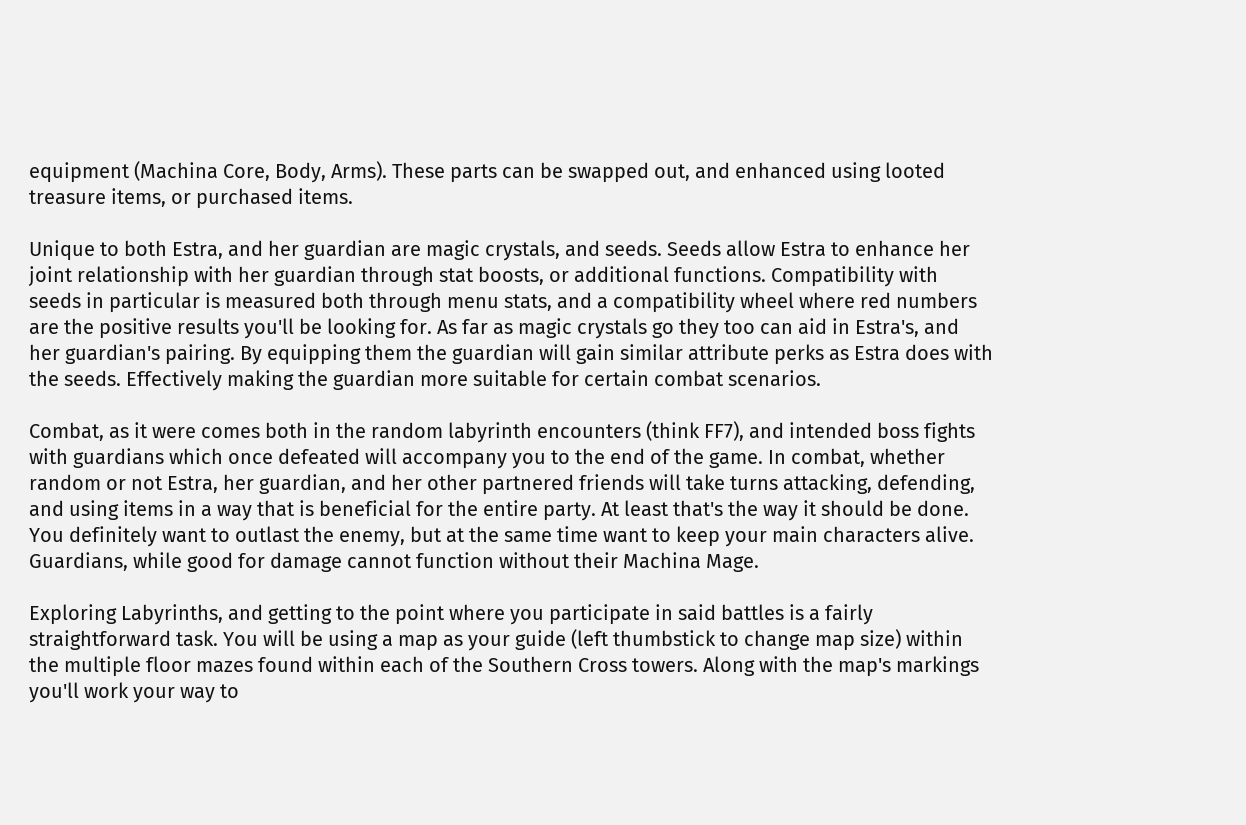equipment (Machina Core, Body, Arms). These parts can be swapped out, and enhanced using looted treasure items, or purchased items.

Unique to both Estra, and her guardian are magic crystals, and seeds. Seeds allow Estra to enhance her joint relationship with her guardian through stat boosts, or additional functions. Compatibility with seeds in particular is measured both through menu stats, and a compatibility wheel where red numbers are the positive results you'll be looking for. As far as magic crystals go they too can aid in Estra's, and her guardian's pairing. By equipping them the guardian will gain similar attribute perks as Estra does with the seeds. Effectively making the guardian more suitable for certain combat scenarios.

Combat, as it were comes both in the random labyrinth encounters (think FF7), and intended boss fights with guardians which once defeated will accompany you to the end of the game. In combat, whether random or not Estra, her guardian, and her other partnered friends will take turns attacking, defending, and using items in a way that is beneficial for the entire party. At least that's the way it should be done. You definitely want to outlast the enemy, but at the same time want to keep your main characters alive. Guardians, while good for damage cannot function without their Machina Mage.

Exploring Labyrinths, and getting to the point where you participate in said battles is a fairly straightforward task. You will be using a map as your guide (left thumbstick to change map size) within the multiple floor mazes found within each of the Southern Cross towers. Along with the map's markings you'll work your way to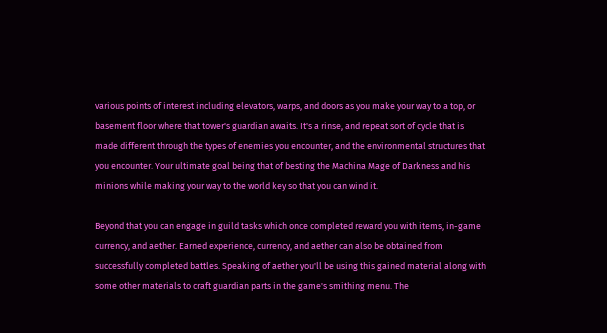various points of interest including elevators, warps, and doors as you make your way to a top, or basement floor where that tower's guardian awaits. It's a rinse, and repeat sort of cycle that is made different through the types of enemies you encounter, and the environmental structures that you encounter. Your ultimate goal being that of besting the Machina Mage of Darkness and his minions while making your way to the world key so that you can wind it.

Beyond that you can engage in guild tasks which once completed reward you with items, in-game currency, and aether. Earned experience, currency, and aether can also be obtained from successfully completed battles. Speaking of aether you'll be using this gained material along with some other materials to craft guardian parts in the game's smithing menu. The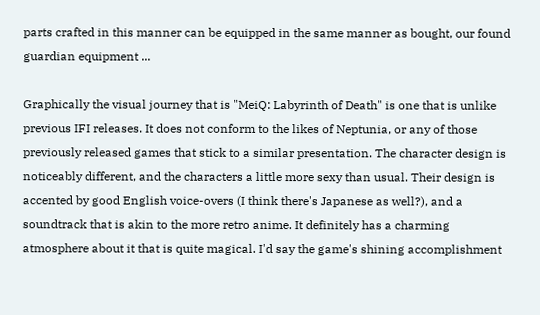parts crafted in this manner can be equipped in the same manner as bought, our found guardian equipment ...

Graphically the visual journey that is "MeiQ: Labyrinth of Death" is one that is unlike previous IFI releases. It does not conform to the likes of Neptunia, or any of those previously released games that stick to a similar presentation. The character design is noticeably different, and the characters a little more sexy than usual. Their design is accented by good English voice-overs (I think there's Japanese as well?), and a soundtrack that is akin to the more retro anime. It definitely has a charming atmosphere about it that is quite magical. I'd say the game's shining accomplishment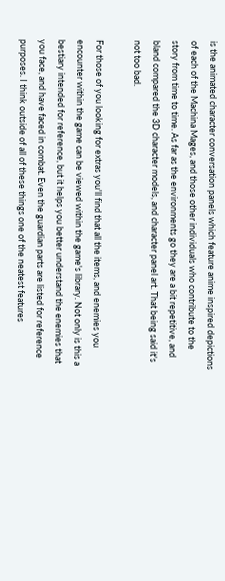is the animated character conversation panels which feature anime inspired depictions of each of the Machina Mages, and those other individuals who contribute to the story from time to time. As far as the environments go they are a bit repetitive, and bland compared the 3D character models, and character panel art. That being said it's not too bad.

For those of you looking for extras you'll find that all the items, and enemies you encounter within the game can be viewed within the game's library. Not only is this a bestiary intended for reference, but it helps you better understand the enemies that you face, and have faced in combat. Even the guardian parts are listed for reference purposes. I think outside of all of these things one of the neatest features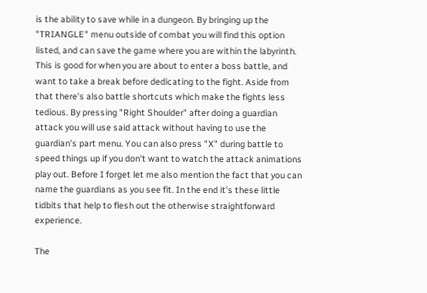is the ability to save while in a dungeon. By bringing up the "TRIANGLE" menu outside of combat you will find this option listed, and can save the game where you are within the labyrinth. This is good for when you are about to enter a boss battle, and want to take a break before dedicating to the fight. Aside from that there's also battle shortcuts which make the fights less tedious. By pressing "Right Shoulder" after doing a guardian attack you will use said attack without having to use the guardian's part menu. You can also press "X" during battle to speed things up if you don't want to watch the attack animations play out. Before I forget let me also mention the fact that you can name the guardians as you see fit. In the end it's these little tidbits that help to flesh out the otherwise straightforward experience.

The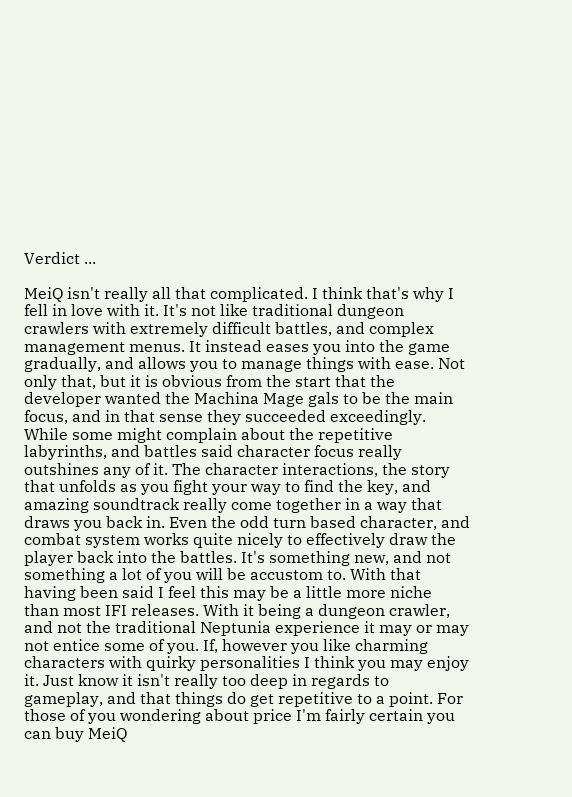Verdict ...

MeiQ isn't really all that complicated. I think that's why I fell in love with it. It's not like traditional dungeon crawlers with extremely difficult battles, and complex management menus. It instead eases you into the game gradually, and allows you to manage things with ease. Not only that, but it is obvious from the start that the developer wanted the Machina Mage gals to be the main focus, and in that sense they succeeded exceedingly. While some might complain about the repetitive labyrinths, and battles said character focus really outshines any of it. The character interactions, the story that unfolds as you fight your way to find the key, and amazing soundtrack really come together in a way that draws you back in. Even the odd turn based character, and combat system works quite nicely to effectively draw the player back into the battles. It's something new, and not something a lot of you will be accustom to. With that having been said I feel this may be a little more niche than most IFI releases. With it being a dungeon crawler, and not the traditional Neptunia experience it may or may not entice some of you. If, however you like charming characters with quirky personalities I think you may enjoy it. Just know it isn't really too deep in regards to gameplay, and that things do get repetitive to a point. For those of you wondering about price I'm fairly certain you can buy MeiQ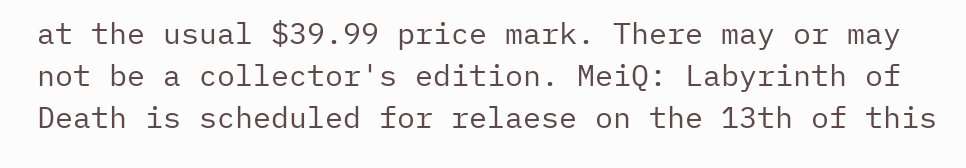at the usual $39.99 price mark. There may or may not be a collector's edition. MeiQ: Labyrinth of Death is scheduled for relaese on the 13th of this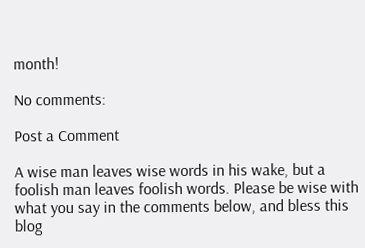month!

No comments:

Post a Comment

A wise man leaves wise words in his wake, but a foolish man leaves foolish words. Please be wise with what you say in the comments below, and bless this blog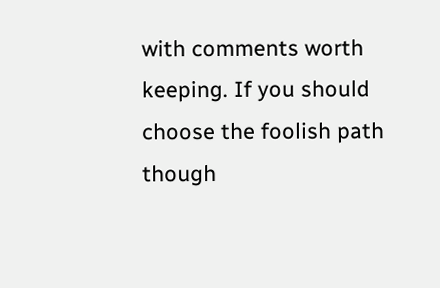with comments worth keeping. If you should choose the foolish path though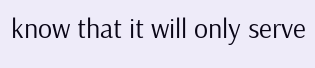know that it will only serve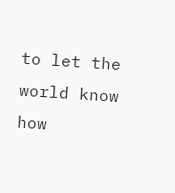to let the world know how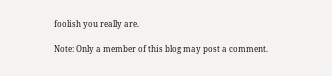foolish you really are.

Note: Only a member of this blog may post a comment.